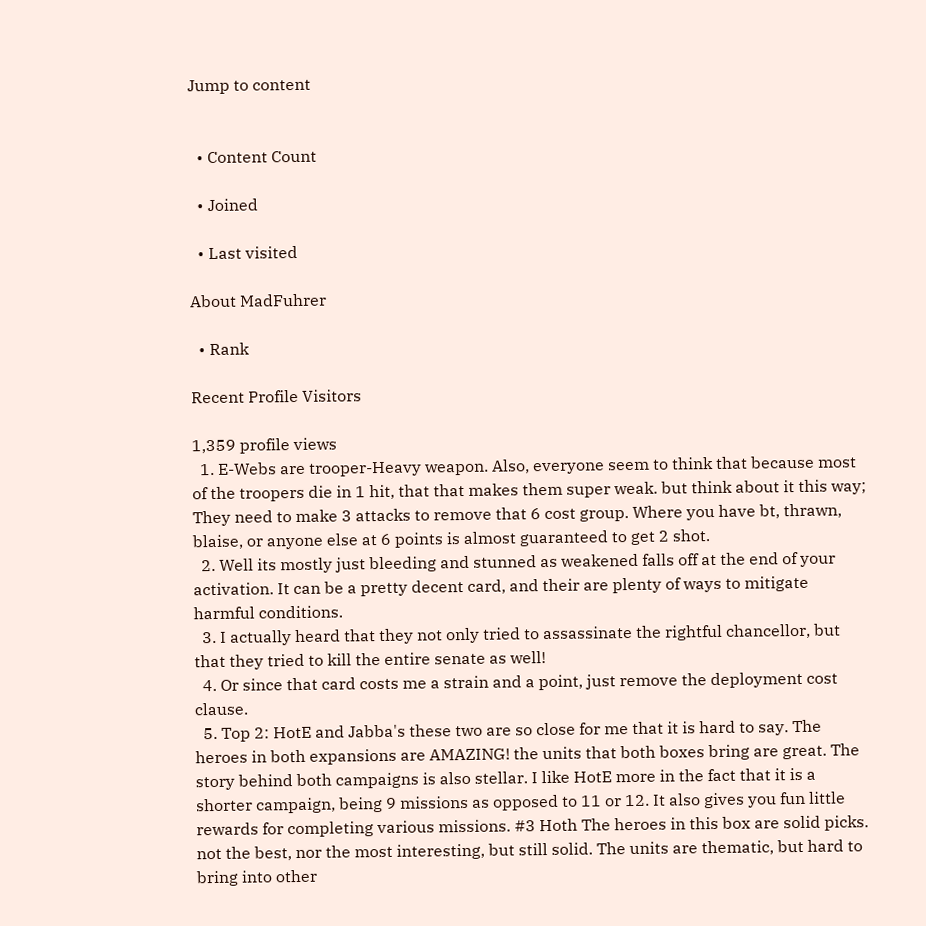Jump to content


  • Content Count

  • Joined

  • Last visited

About MadFuhrer

  • Rank

Recent Profile Visitors

1,359 profile views
  1. E-Webs are trooper-Heavy weapon. Also, everyone seem to think that because most of the troopers die in 1 hit, that that makes them super weak. but think about it this way; They need to make 3 attacks to remove that 6 cost group. Where you have bt, thrawn, blaise, or anyone else at 6 points is almost guaranteed to get 2 shot.
  2. Well its mostly just bleeding and stunned as weakened falls off at the end of your activation. It can be a pretty decent card, and their are plenty of ways to mitigate harmful conditions.
  3. I actually heard that they not only tried to assassinate the rightful chancellor, but that they tried to kill the entire senate as well!
  4. Or since that card costs me a strain and a point, just remove the deployment cost clause.
  5. Top 2: HotE and Jabba's these two are so close for me that it is hard to say. The heroes in both expansions are AMAZING! the units that both boxes bring are great. The story behind both campaigns is also stellar. I like HotE more in the fact that it is a shorter campaign, being 9 missions as opposed to 11 or 12. It also gives you fun little rewards for completing various missions. #3 Hoth The heroes in this box are solid picks. not the best, nor the most interesting, but still solid. The units are thematic, but hard to bring into other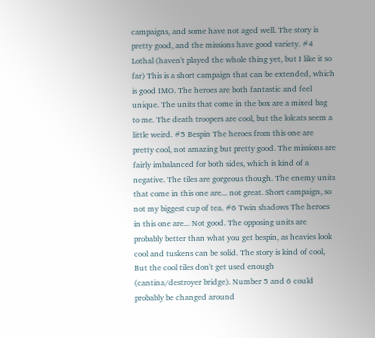campaigns, and some have not aged well. The story is pretty good, and the missions have good variety. #4 Lothal (haven't played the whole thing yet, but I like it so far) This is a short campaign that can be extended, which is good IMO. The heroes are both fantastic and feel unique. The units that come in the box are a mixed bag to me. The death troopers are cool, but the lolcats seem a little weird. #5 Bespin The heroes from this one are pretty cool, not amazing but pretty good. The missions are fairly imbalanced for both sides, which is kind of a negative. The tiles are gorgeous though. The enemy units that come in this one are... not great. Short campaign, so not my biggest cup of tea. #6 Twin shadows The heroes in this one are... Not good. The opposing units are probably better than what you get bespin, as heavies look cool and tuskens can be solid. The story is kind of cool, But the cool tiles don't get used enough (cantina/destroyer bridge). Number 5 and 6 could probably be changed around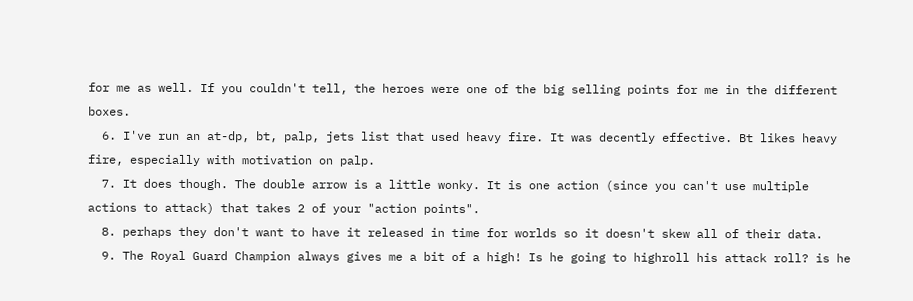for me as well. If you couldn't tell, the heroes were one of the big selling points for me in the different boxes.
  6. I've run an at-dp, bt, palp, jets list that used heavy fire. It was decently effective. Bt likes heavy fire, especially with motivation on palp.
  7. It does though. The double arrow is a little wonky. It is one action (since you can't use multiple actions to attack) that takes 2 of your "action points".
  8. perhaps they don't want to have it released in time for worlds so it doesn't skew all of their data.
  9. The Royal Guard Champion always gives me a bit of a high! Is he going to highroll his attack roll? is he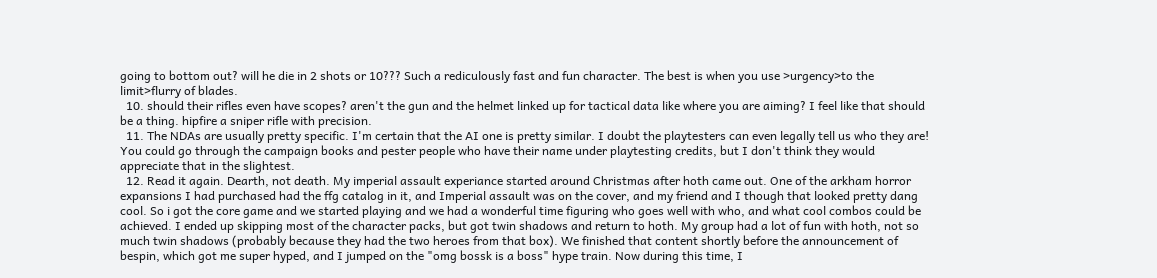going to bottom out? will he die in 2 shots or 10??? Such a rediculously fast and fun character. The best is when you use >urgency>to the limit>flurry of blades.
  10. should their rifles even have scopes? aren't the gun and the helmet linked up for tactical data like where you are aiming? I feel like that should be a thing. hipfire a sniper rifle with precision.
  11. The NDAs are usually pretty specific. I'm certain that the AI one is pretty similar. I doubt the playtesters can even legally tell us who they are! You could go through the campaign books and pester people who have their name under playtesting credits, but I don't think they would appreciate that in the slightest.
  12. Read it again. Dearth, not death. My imperial assault experiance started around Christmas after hoth came out. One of the arkham horror expansions I had purchased had the ffg catalog in it, and Imperial assault was on the cover, and my friend and I though that looked pretty dang cool. So i got the core game and we started playing and we had a wonderful time figuring who goes well with who, and what cool combos could be achieved. I ended up skipping most of the character packs, but got twin shadows and return to hoth. My group had a lot of fun with hoth, not so much twin shadows (probably because they had the two heroes from that box). We finished that content shortly before the announcement of bespin, which got me super hyped, and I jumped on the "omg bossk is a boss" hype train. Now during this time, I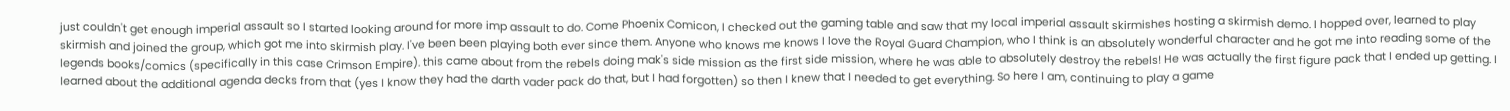just couldn't get enough imperial assault so I started looking around for more imp assault to do. Come Phoenix Comicon, I checked out the gaming table and saw that my local imperial assault skirmishes hosting a skirmish demo. I hopped over, learned to play skirmish and joined the group, which got me into skirmish play. I've been been playing both ever since them. Anyone who knows me knows I love the Royal Guard Champion, who I think is an absolutely wonderful character and he got me into reading some of the legends books/comics (specifically in this case Crimson Empire). this came about from the rebels doing mak's side mission as the first side mission, where he was able to absolutely destroy the rebels! He was actually the first figure pack that I ended up getting. I learned about the additional agenda decks from that (yes I know they had the darth vader pack do that, but I had forgotten) so then I knew that I needed to get everything. So here I am, continuing to play a game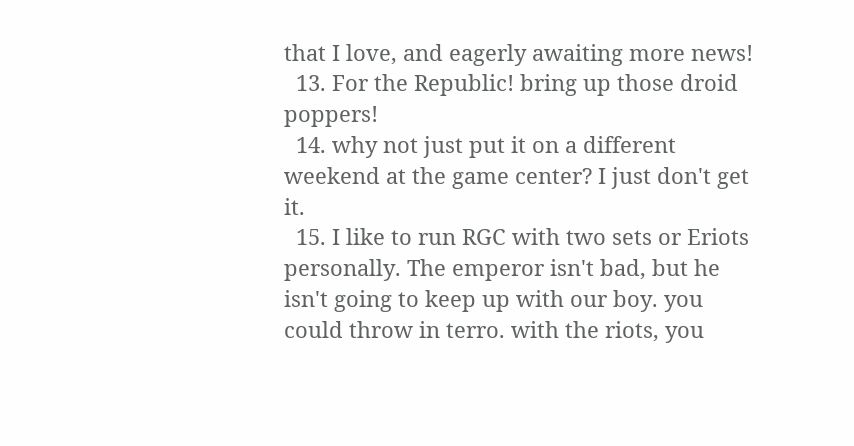that I love, and eagerly awaiting more news!
  13. For the Republic! bring up those droid poppers!
  14. why not just put it on a different weekend at the game center? I just don't get it.
  15. I like to run RGC with two sets or Eriots personally. The emperor isn't bad, but he isn't going to keep up with our boy. you could throw in terro. with the riots, you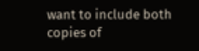want to include both copies of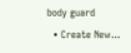body guard
  • Create New...